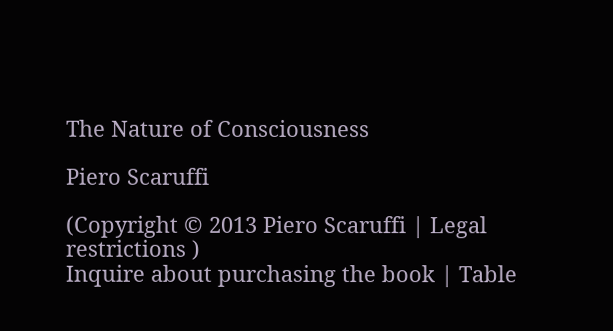The Nature of Consciousness

Piero Scaruffi

(Copyright © 2013 Piero Scaruffi | Legal restrictions )
Inquire about purchasing the book | Table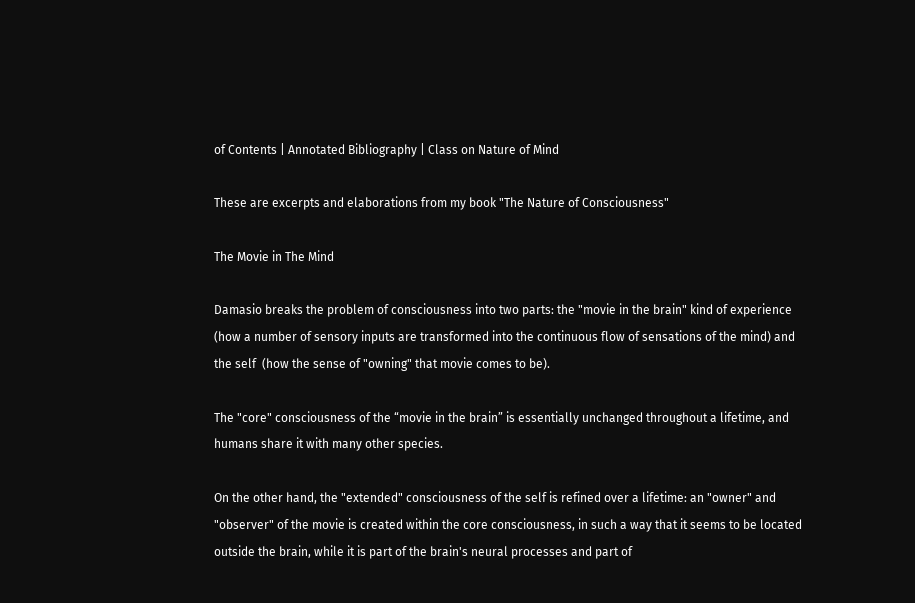of Contents | Annotated Bibliography | Class on Nature of Mind

These are excerpts and elaborations from my book "The Nature of Consciousness"

The Movie in The Mind

Damasio breaks the problem of consciousness into two parts: the "movie in the brain" kind of experience (how a number of sensory inputs are transformed into the continuous flow of sensations of the mind) and the self  (how the sense of "owning" that movie comes to be).

The "core" consciousness of the “movie in the brain” is essentially unchanged throughout a lifetime, and humans share it with many other species.

On the other hand, the "extended" consciousness of the self is refined over a lifetime: an "owner" and "observer" of the movie is created within the core consciousness, in such a way that it seems to be located outside the brain, while it is part of the brain's neural processes and part of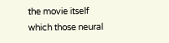the movie itself which those neural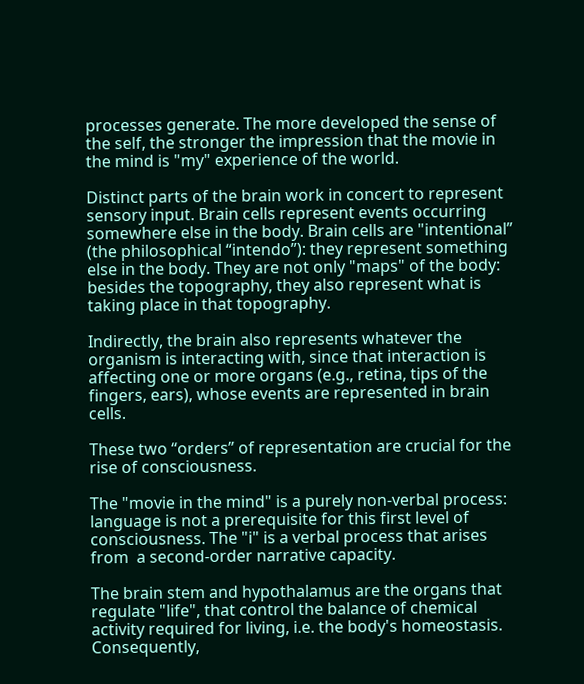processes generate. The more developed the sense of the self, the stronger the impression that the movie in the mind is "my" experience of the world.

Distinct parts of the brain work in concert to represent sensory input. Brain cells represent events occurring somewhere else in the body. Brain cells are "intentional” (the philosophical “intendo”): they represent something else in the body. They are not only "maps" of the body: besides the topography, they also represent what is taking place in that topography.

Indirectly, the brain also represents whatever the organism is interacting with, since that interaction is affecting one or more organs (e.g., retina, tips of the fingers, ears), whose events are represented in brain cells.

These two “orders” of representation are crucial for the rise of consciousness.

The "movie in the mind" is a purely non-verbal process: language is not a prerequisite for this first level of consciousness. The "i" is a verbal process that arises from  a second-order narrative capacity.

The brain stem and hypothalamus are the organs that regulate "life", that control the balance of chemical activity required for living, i.e. the body's homeostasis. Consequently,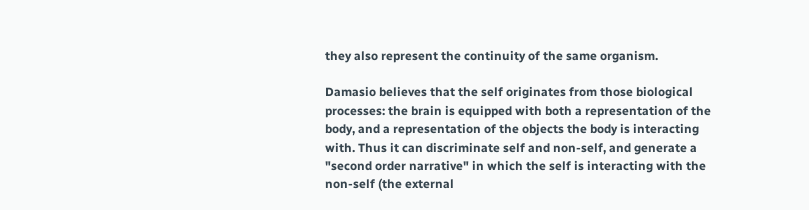they also represent the continuity of the same organism.

Damasio believes that the self originates from those biological processes: the brain is equipped with both a representation of the body, and a representation of the objects the body is interacting with. Thus it can discriminate self and non-self, and generate a "second order narrative" in which the self is interacting with the non-self (the external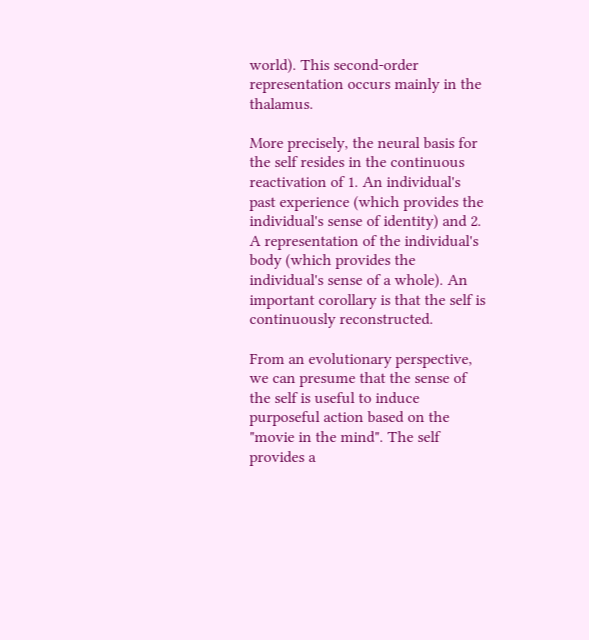world). This second-order representation occurs mainly in the thalamus.

More precisely, the neural basis for the self resides in the continuous reactivation of 1. An individual's past experience (which provides the individual's sense of identity) and 2. A representation of the individual's body (which provides the individual's sense of a whole). An important corollary is that the self is continuously reconstructed.

From an evolutionary perspective, we can presume that the sense of the self is useful to induce purposeful action based on the "movie in the mind". The self provides a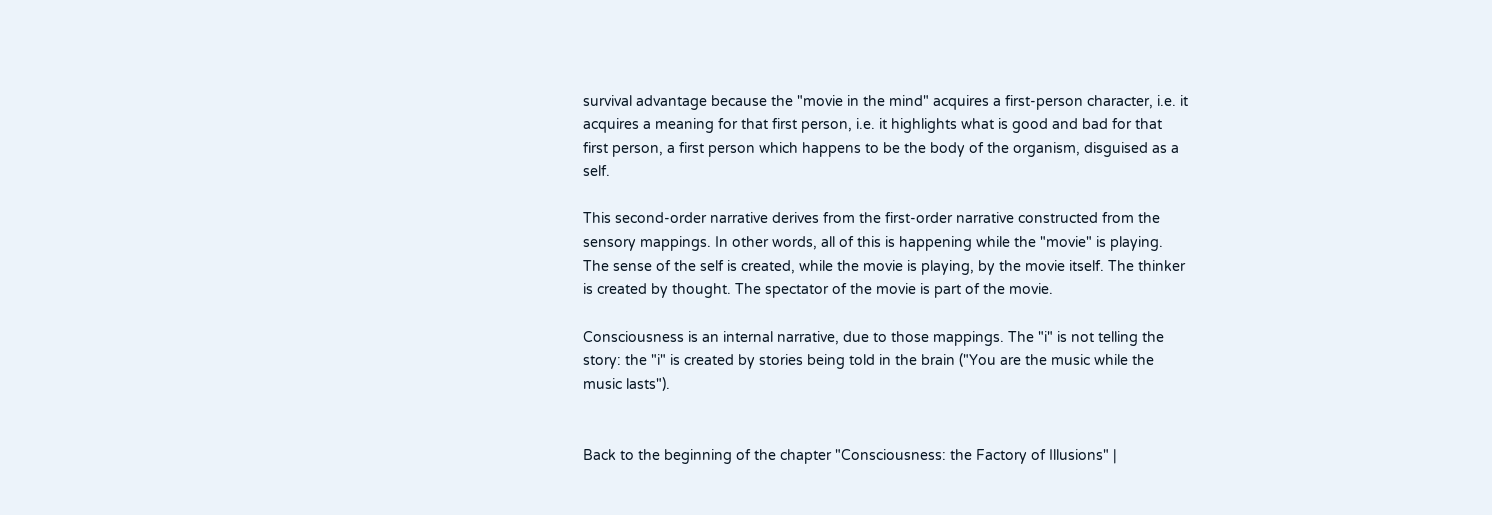survival advantage because the "movie in the mind" acquires a first-person character, i.e. it acquires a meaning for that first person, i.e. it highlights what is good and bad for that first person, a first person which happens to be the body of the organism, disguised as a self.

This second-order narrative derives from the first-order narrative constructed from the sensory mappings. In other words, all of this is happening while the "movie" is playing. The sense of the self is created, while the movie is playing, by the movie itself. The thinker is created by thought. The spectator of the movie is part of the movie.

Consciousness is an internal narrative, due to those mappings. The "i" is not telling the story: the "i" is created by stories being told in the brain ("You are the music while the music lasts").


Back to the beginning of the chapter "Consciousness: the Factory of Illusions" |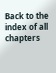Back to the index of all chapters